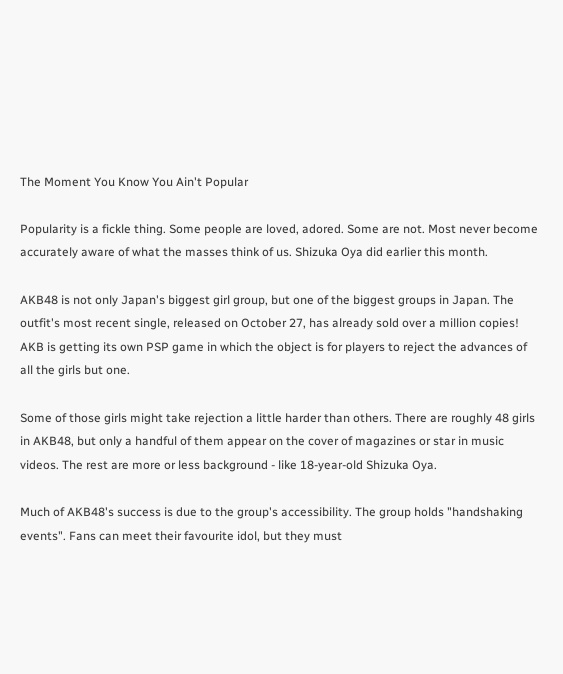The Moment You Know You Ain't Popular

Popularity is a fickle thing. Some people are loved, adored. Some are not. Most never become accurately aware of what the masses think of us. Shizuka Oya did earlier this month.

AKB48 is not only Japan's biggest girl group, but one of the biggest groups in Japan. The outfit's most recent single, released on October 27, has already sold over a million copies! AKB is getting its own PSP game in which the object is for players to reject the advances of all the girls but one.

Some of those girls might take rejection a little harder than others. There are roughly 48 girls in AKB48, but only a handful of them appear on the cover of magazines or star in music videos. The rest are more or less background - like 18-year-old Shizuka Oya.

Much of AKB48's success is due to the group's accessibility. The group holds "handshaking events". Fans can meet their favourite idol, but they must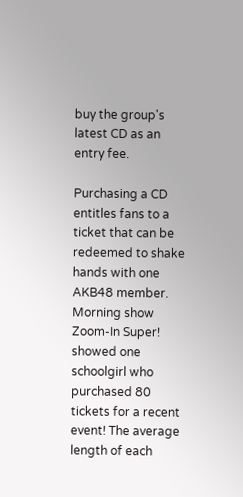buy the group's latest CD as an entry fee.

Purchasing a CD entitles fans to a ticket that can be redeemed to shake hands with one AKB48 member. Morning show Zoom-In Super! showed one schoolgirl who purchased 80 tickets for a recent event! The average length of each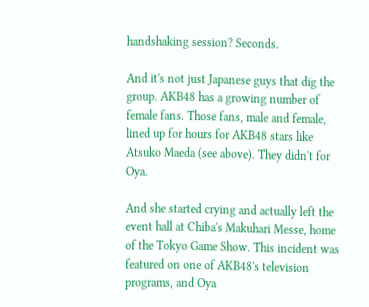handshaking session? Seconds.

And it's not just Japanese guys that dig the group. AKB48 has a growing number of female fans. Those fans, male and female, lined up for hours for AKB48 stars like Atsuko Maeda (see above). They didn't for Oya.

And she started crying and actually left the event hall at Chiba's Makuhari Messe, home of the Tokyo Game Show. This incident was featured on one of AKB48's television programs, and Oya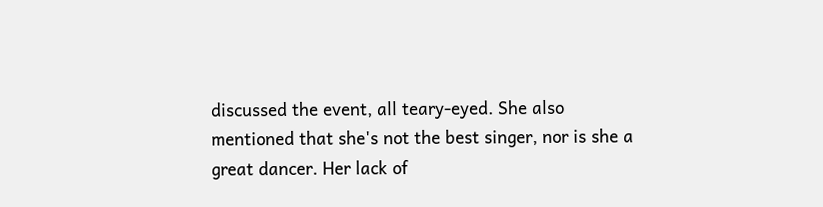discussed the event, all teary-eyed. She also mentioned that she's not the best singer, nor is she a great dancer. Her lack of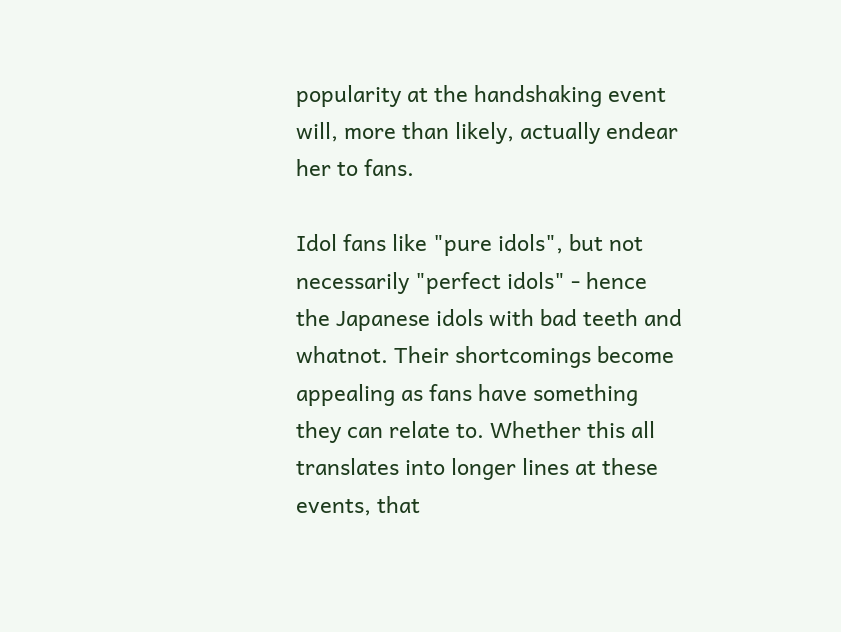popularity at the handshaking event will, more than likely, actually endear her to fans.

Idol fans like "pure idols", but not necessarily "perfect idols" - hence the Japanese idols with bad teeth and whatnot. Their shortcomings become appealing as fans have something they can relate to. Whether this all translates into longer lines at these events, that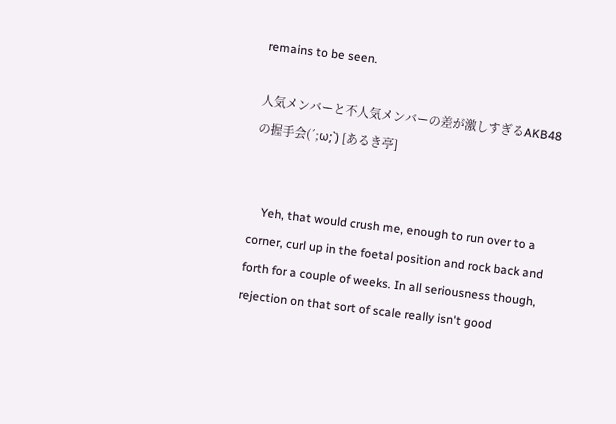remains to be seen.

人気メンバーと不人気メンバーの差が激しすぎるAKB48の握手会(´;ω;`) [あるき亭]


    Yeh, that would crush me, enough to run over to a corner, curl up in the foetal position and rock back and forth for a couple of weeks. In all seriousness though, rejection on that sort of scale really isn't good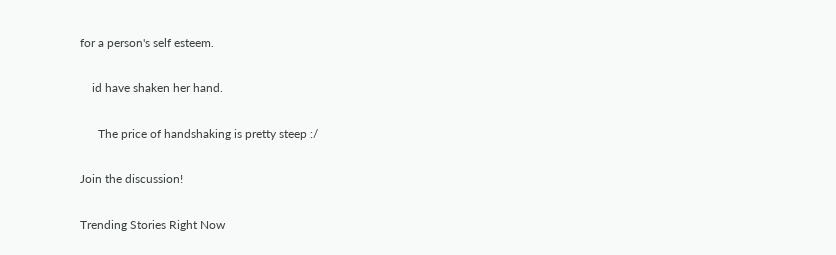for a person's self esteem.

    id have shaken her hand.

      The price of handshaking is pretty steep :/

Join the discussion!

Trending Stories Right Now